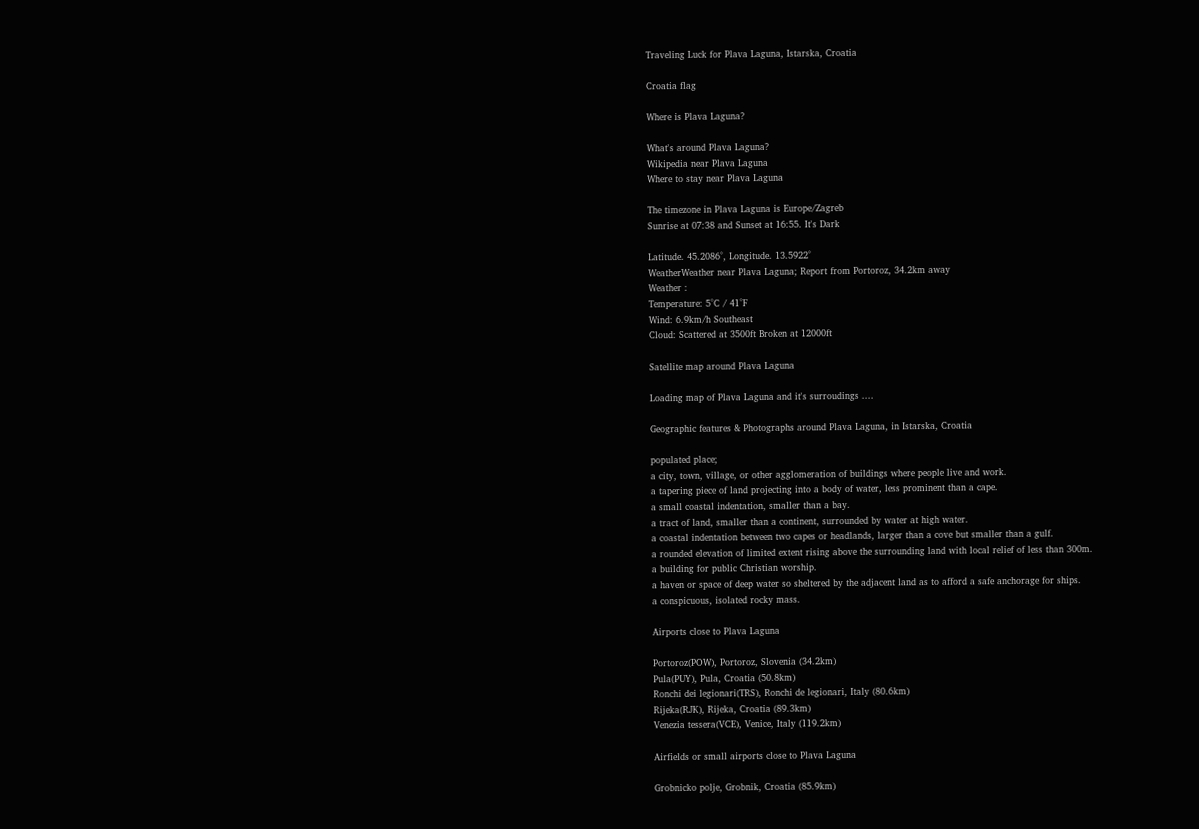Traveling Luck for Plava Laguna, Istarska, Croatia

Croatia flag

Where is Plava Laguna?

What's around Plava Laguna?
Wikipedia near Plava Laguna
Where to stay near Plava Laguna

The timezone in Plava Laguna is Europe/Zagreb
Sunrise at 07:38 and Sunset at 16:55. It's Dark

Latitude. 45.2086°, Longitude. 13.5922°
WeatherWeather near Plava Laguna; Report from Portoroz, 34.2km away
Weather :
Temperature: 5°C / 41°F
Wind: 6.9km/h Southeast
Cloud: Scattered at 3500ft Broken at 12000ft

Satellite map around Plava Laguna

Loading map of Plava Laguna and it's surroudings ....

Geographic features & Photographs around Plava Laguna, in Istarska, Croatia

populated place;
a city, town, village, or other agglomeration of buildings where people live and work.
a tapering piece of land projecting into a body of water, less prominent than a cape.
a small coastal indentation, smaller than a bay.
a tract of land, smaller than a continent, surrounded by water at high water.
a coastal indentation between two capes or headlands, larger than a cove but smaller than a gulf.
a rounded elevation of limited extent rising above the surrounding land with local relief of less than 300m.
a building for public Christian worship.
a haven or space of deep water so sheltered by the adjacent land as to afford a safe anchorage for ships.
a conspicuous, isolated rocky mass.

Airports close to Plava Laguna

Portoroz(POW), Portoroz, Slovenia (34.2km)
Pula(PUY), Pula, Croatia (50.8km)
Ronchi dei legionari(TRS), Ronchi de legionari, Italy (80.6km)
Rijeka(RJK), Rijeka, Croatia (89.3km)
Venezia tessera(VCE), Venice, Italy (119.2km)

Airfields or small airports close to Plava Laguna

Grobnicko polje, Grobnik, Croatia (85.9km)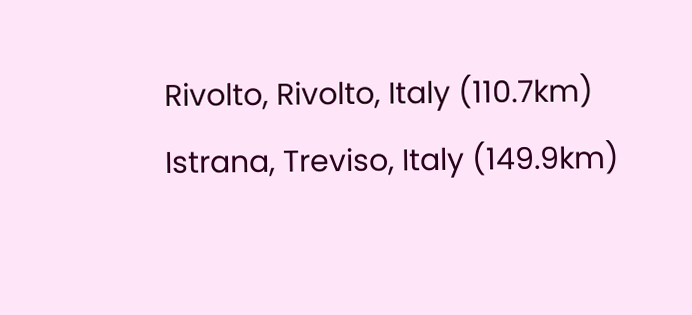Rivolto, Rivolto, Italy (110.7km)
Istrana, Treviso, Italy (149.9km)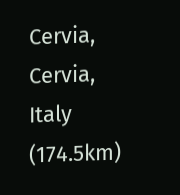Cervia, Cervia, Italy (174.5km)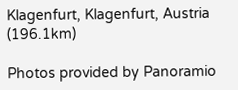Klagenfurt, Klagenfurt, Austria (196.1km)

Photos provided by Panoramio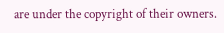are under the copyright of their owners.